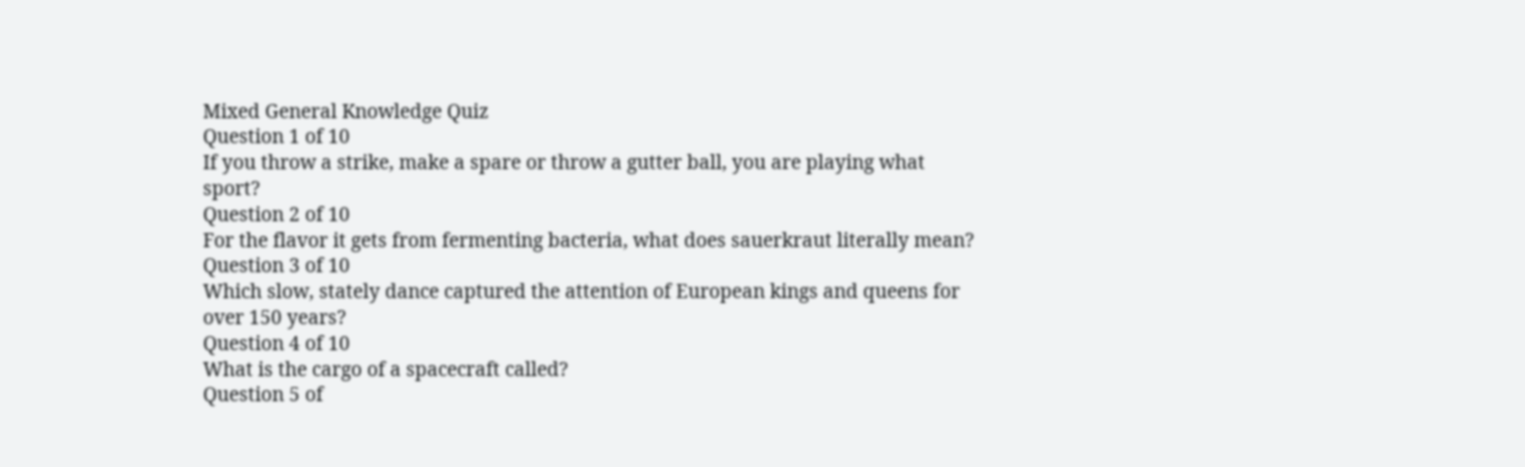Mixed General Knowledge Quiz
Question 1 of 10
If you throw a strike, make a spare or throw a gutter ball, you are playing what sport?
Question 2 of 10
For the flavor it gets from fermenting bacteria, what does sauerkraut literally mean?
Question 3 of 10
Which slow, stately dance captured the attention of European kings and queens for over 150 years?
Question 4 of 10
What is the cargo of a spacecraft called?
Question 5 of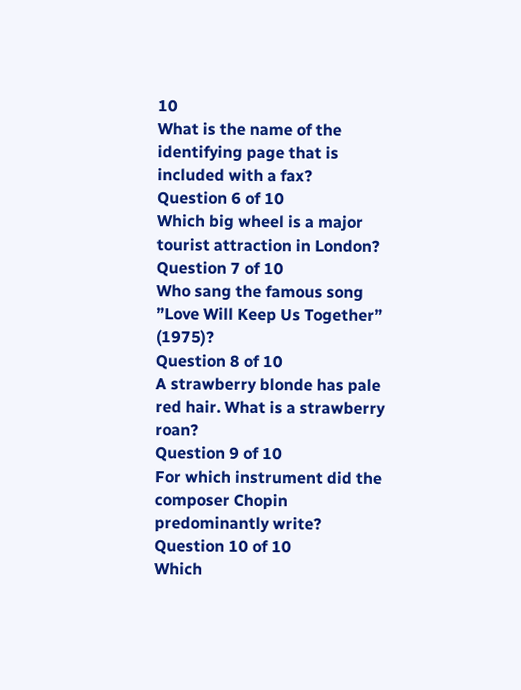10
What is the name of the identifying page that is included with a fax?
Question 6 of 10
Which big wheel is a major tourist attraction in London?
Question 7 of 10
Who sang the famous song ”Love Will Keep Us Together” (1975)?
Question 8 of 10
A strawberry blonde has pale red hair. What is a strawberry roan?
Question 9 of 10
For which instrument did the composer Chopin predominantly write?
Question 10 of 10
Which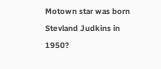Motown star was born Stevland Judkins in 1950?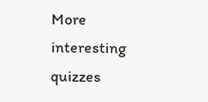More interesting quizzes